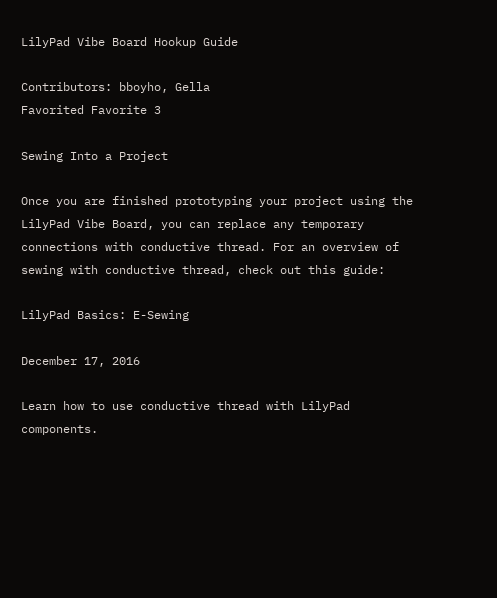LilyPad Vibe Board Hookup Guide

Contributors: bboyho, Gella
Favorited Favorite 3

Sewing Into a Project

Once you are finished prototyping your project using the LilyPad Vibe Board, you can replace any temporary connections with conductive thread. For an overview of sewing with conductive thread, check out this guide:

LilyPad Basics: E-Sewing

December 17, 2016

Learn how to use conductive thread with LilyPad components.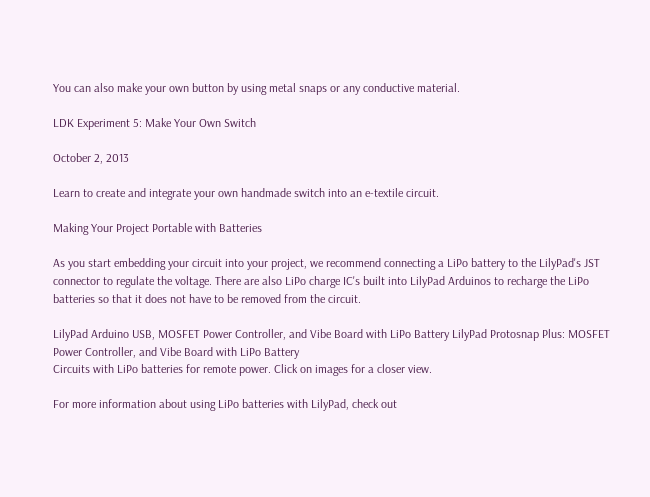You can also make your own button by using metal snaps or any conductive material.

LDK Experiment 5: Make Your Own Switch

October 2, 2013

Learn to create and integrate your own handmade switch into an e-textile circuit.

Making Your Project Portable with Batteries

As you start embedding your circuit into your project, we recommend connecting a LiPo battery to the LilyPad's JST connector to regulate the voltage. There are also LiPo charge IC's built into LilyPad Arduinos to recharge the LiPo batteries so that it does not have to be removed from the circuit.

LilyPad Arduino USB, MOSFET Power Controller, and Vibe Board with LiPo Battery LilyPad Protosnap Plus: MOSFET Power Controller, and Vibe Board with LiPo Battery
Circuits with LiPo batteries for remote power. Click on images for a closer view.

For more information about using LiPo batteries with LilyPad, check out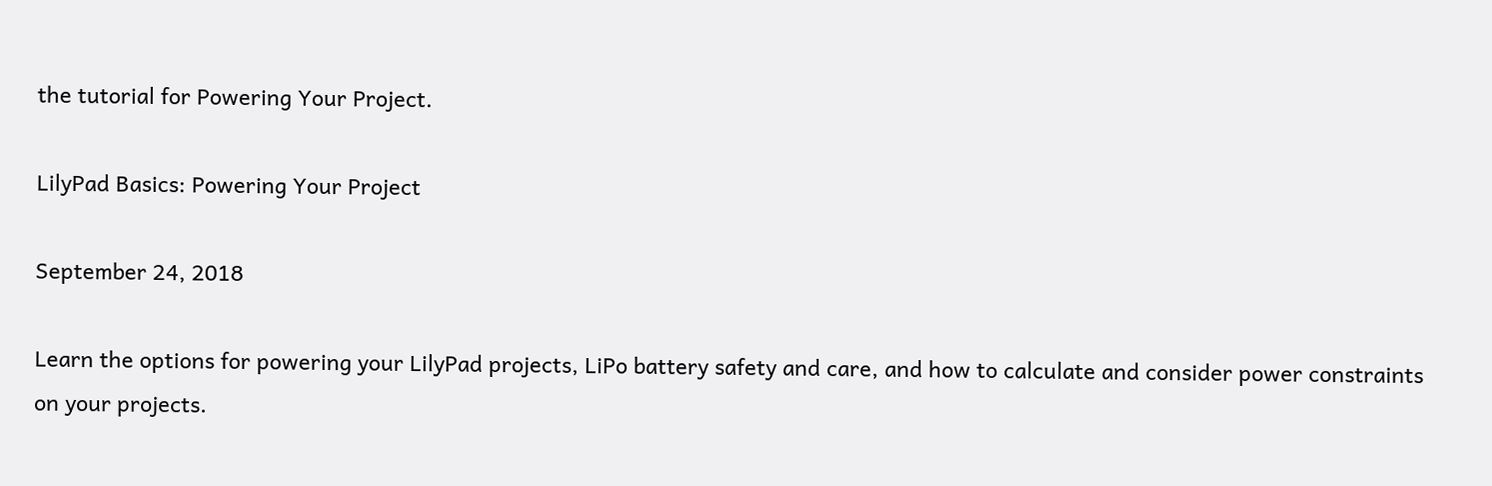the tutorial for Powering Your Project.

LilyPad Basics: Powering Your Project

September 24, 2018

Learn the options for powering your LilyPad projects, LiPo battery safety and care, and how to calculate and consider power constraints on your projects.